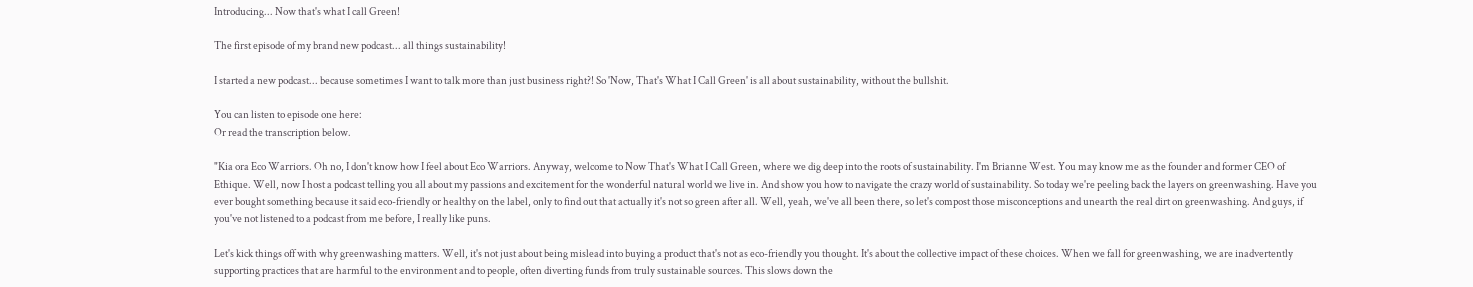Introducing... Now that's what I call Green!

The first episode of my brand new podcast... all things sustainability!

I started a new podcast... because sometimes I want to talk more than just business right?! So 'Now, That's What I Call Green' is all about sustainability, without the bullshit.

You can listen to episode one here:
Or read the transcription below.

"Kia ora Eco Warriors. Oh no, I don't know how I feel about Eco Warriors. Anyway, welcome to Now That's What I Call Green, where we dig deep into the roots of sustainability. I'm Brianne West. You may know me as the founder and former CEO of Ethique. Well, now I host a podcast telling you all about my passions and excitement for the wonderful natural world we live in. And show you how to navigate the crazy world of sustainability. So today we're peeling back the layers on greenwashing. Have you ever bought something because it said eco-friendly or healthy on the label, only to find out that actually it's not so green after all. Well, yeah, we've all been there, so let's compost those misconceptions and unearth the real dirt on greenwashing. And guys, if you've not listened to a podcast from me before, I really like puns.

Let's kick things off with why greenwashing matters. Well, it's not just about being mislead into buying a product that's not as eco-friendly you thought. It's about the collective impact of these choices. When we fall for greenwashing, we are inadvertently supporting practices that are harmful to the environment and to people, often diverting funds from truly sustainable sources. This slows down the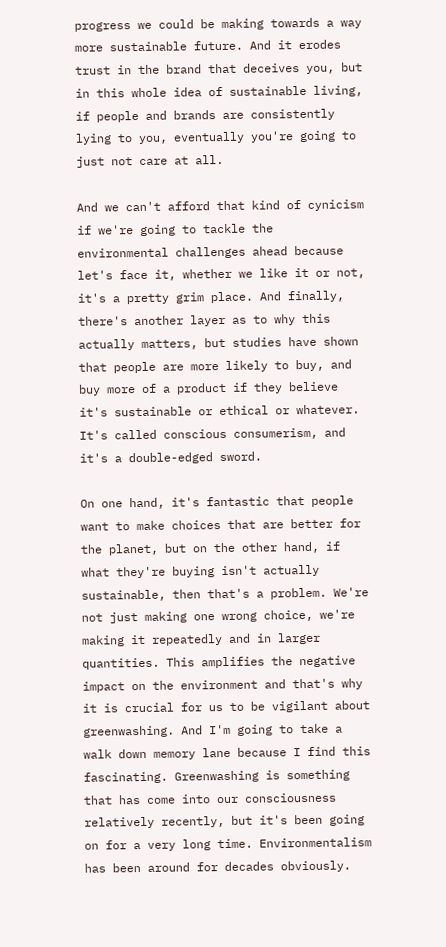progress we could be making towards a way more sustainable future. And it erodes trust in the brand that deceives you, but in this whole idea of sustainable living, if people and brands are consistently lying to you, eventually you're going to just not care at all.

And we can't afford that kind of cynicism if we're going to tackle the environmental challenges ahead because let's face it, whether we like it or not, it's a pretty grim place. And finally, there's another layer as to why this actually matters, but studies have shown that people are more likely to buy, and buy more of a product if they believe it's sustainable or ethical or whatever. It's called conscious consumerism, and it's a double-edged sword.

On one hand, it's fantastic that people want to make choices that are better for the planet, but on the other hand, if what they're buying isn't actually sustainable, then that's a problem. We're not just making one wrong choice, we're making it repeatedly and in larger quantities. This amplifies the negative impact on the environment and that's why it is crucial for us to be vigilant about greenwashing. And I'm going to take a walk down memory lane because I find this fascinating. Greenwashing is something that has come into our consciousness relatively recently, but it's been going on for a very long time. Environmentalism has been around for decades obviously.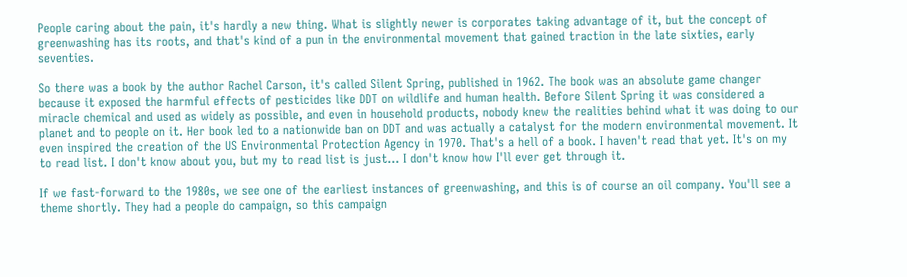People caring about the pain, it's hardly a new thing. What is slightly newer is corporates taking advantage of it, but the concept of greenwashing has its roots, and that's kind of a pun in the environmental movement that gained traction in the late sixties, early seventies.

So there was a book by the author Rachel Carson, it's called Silent Spring, published in 1962. The book was an absolute game changer because it exposed the harmful effects of pesticides like DDT on wildlife and human health. Before Silent Spring it was considered a miracle chemical and used as widely as possible, and even in household products, nobody knew the realities behind what it was doing to our planet and to people on it. Her book led to a nationwide ban on DDT and was actually a catalyst for the modern environmental movement. It even inspired the creation of the US Environmental Protection Agency in 1970. That's a hell of a book. I haven't read that yet. It's on my to read list. I don't know about you, but my to read list is just... I don't know how I'll ever get through it.

If we fast-forward to the 1980s, we see one of the earliest instances of greenwashing, and this is of course an oil company. You'll see a theme shortly. They had a people do campaign, so this campaign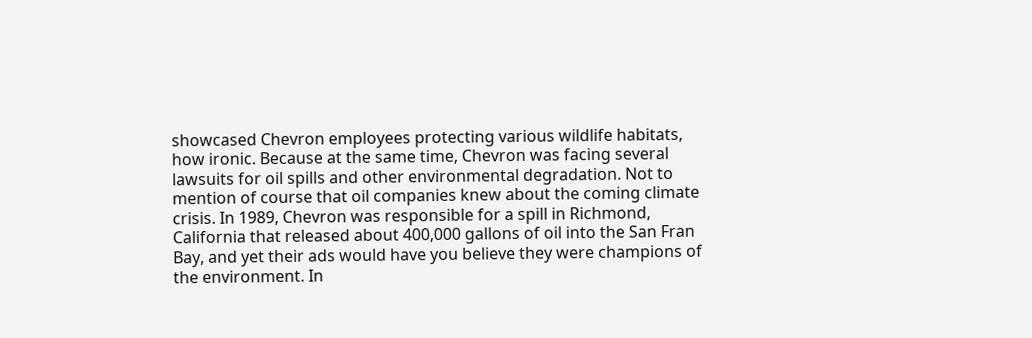showcased Chevron employees protecting various wildlife habitats, how ironic. Because at the same time, Chevron was facing several lawsuits for oil spills and other environmental degradation. Not to mention of course that oil companies knew about the coming climate crisis. In 1989, Chevron was responsible for a spill in Richmond, California that released about 400,000 gallons of oil into the San Fran Bay, and yet their ads would have you believe they were champions of the environment. In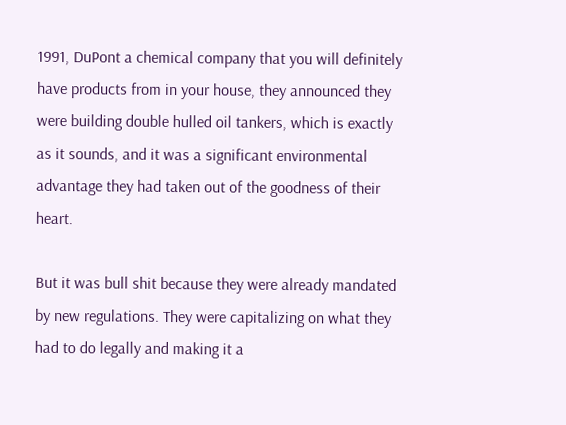1991, DuPont a chemical company that you will definitely have products from in your house, they announced they were building double hulled oil tankers, which is exactly as it sounds, and it was a significant environmental advantage they had taken out of the goodness of their heart.

But it was bull shit because they were already mandated by new regulations. They were capitalizing on what they had to do legally and making it a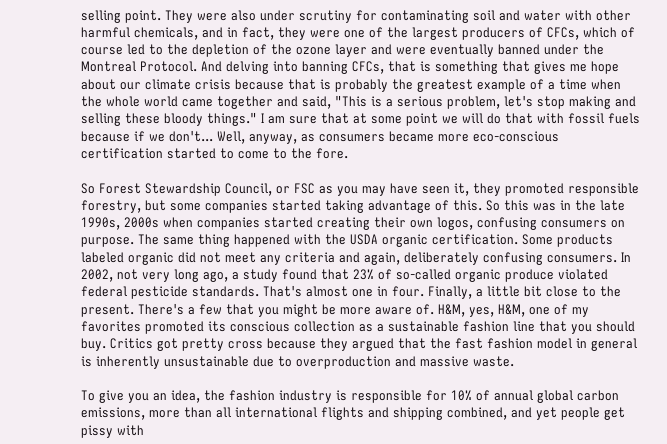selling point. They were also under scrutiny for contaminating soil and water with other harmful chemicals, and in fact, they were one of the largest producers of CFCs, which of course led to the depletion of the ozone layer and were eventually banned under the Montreal Protocol. And delving into banning CFCs, that is something that gives me hope about our climate crisis because that is probably the greatest example of a time when the whole world came together and said, "This is a serious problem, let's stop making and selling these bloody things." I am sure that at some point we will do that with fossil fuels because if we don't... Well, anyway, as consumers became more eco-conscious certification started to come to the fore.

So Forest Stewardship Council, or FSC as you may have seen it, they promoted responsible forestry, but some companies started taking advantage of this. So this was in the late 1990s, 2000s when companies started creating their own logos, confusing consumers on purpose. The same thing happened with the USDA organic certification. Some products labeled organic did not meet any criteria and again, deliberately confusing consumers. In 2002, not very long ago, a study found that 23% of so-called organic produce violated federal pesticide standards. That's almost one in four. Finally, a little bit close to the present. There's a few that you might be more aware of. H&M, yes, H&M, one of my favorites promoted its conscious collection as a sustainable fashion line that you should buy. Critics got pretty cross because they argued that the fast fashion model in general is inherently unsustainable due to overproduction and massive waste.

To give you an idea, the fashion industry is responsible for 10% of annual global carbon emissions, more than all international flights and shipping combined, and yet people get pissy with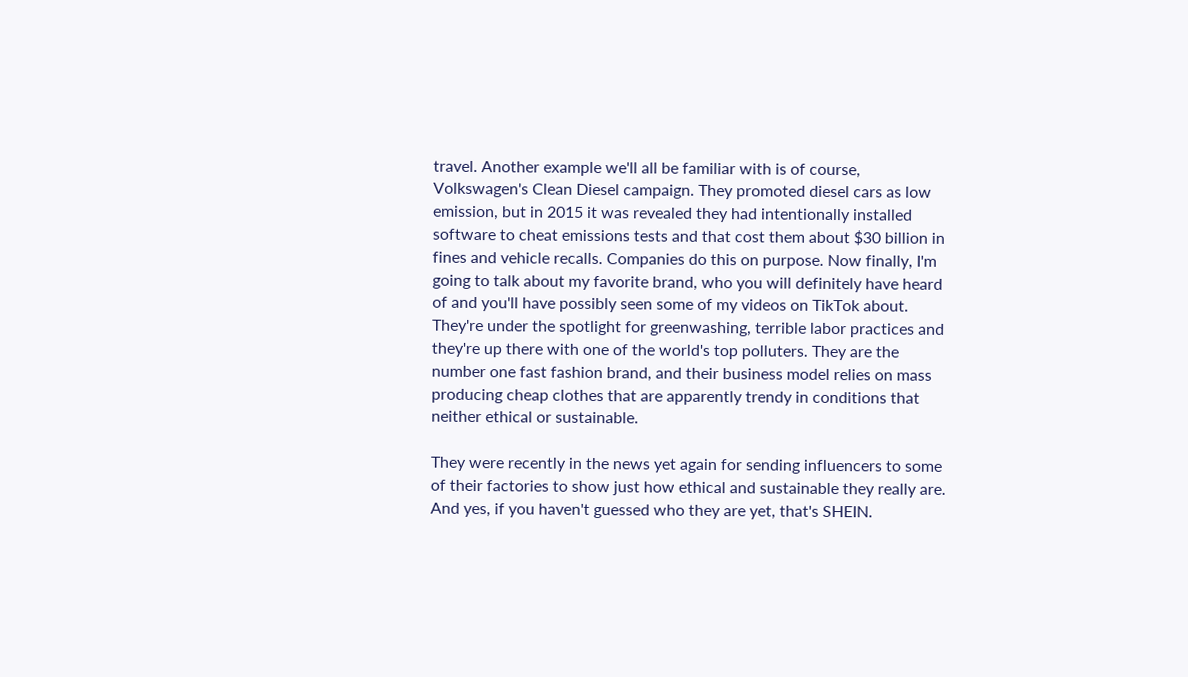travel. Another example we'll all be familiar with is of course, Volkswagen's Clean Diesel campaign. They promoted diesel cars as low emission, but in 2015 it was revealed they had intentionally installed software to cheat emissions tests and that cost them about $30 billion in fines and vehicle recalls. Companies do this on purpose. Now finally, I'm going to talk about my favorite brand, who you will definitely have heard of and you'll have possibly seen some of my videos on TikTok about. They're under the spotlight for greenwashing, terrible labor practices and they're up there with one of the world's top polluters. They are the number one fast fashion brand, and their business model relies on mass producing cheap clothes that are apparently trendy in conditions that neither ethical or sustainable.

They were recently in the news yet again for sending influencers to some of their factories to show just how ethical and sustainable they really are. And yes, if you haven't guessed who they are yet, that's SHEIN.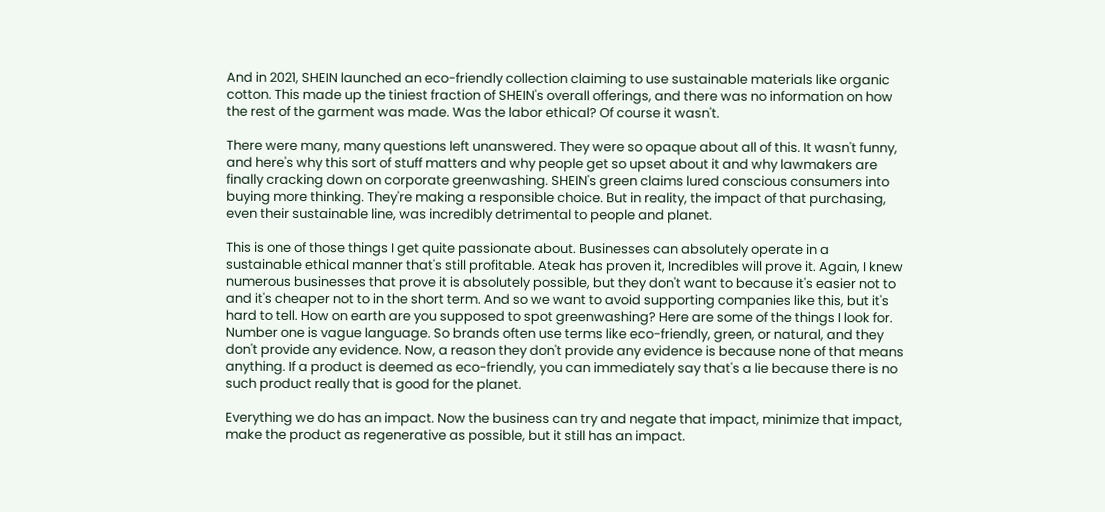And in 2021, SHEIN launched an eco-friendly collection claiming to use sustainable materials like organic cotton. This made up the tiniest fraction of SHEIN's overall offerings, and there was no information on how the rest of the garment was made. Was the labor ethical? Of course it wasn't.

There were many, many questions left unanswered. They were so opaque about all of this. It wasn't funny, and here's why this sort of stuff matters and why people get so upset about it and why lawmakers are finally cracking down on corporate greenwashing. SHEIN's green claims lured conscious consumers into buying more thinking. They're making a responsible choice. But in reality, the impact of that purchasing, even their sustainable line, was incredibly detrimental to people and planet.

This is one of those things I get quite passionate about. Businesses can absolutely operate in a sustainable ethical manner that's still profitable. Ateak has proven it, Incredibles will prove it. Again, I knew numerous businesses that prove it is absolutely possible, but they don't want to because it's easier not to and it's cheaper not to in the short term. And so we want to avoid supporting companies like this, but it's hard to tell. How on earth are you supposed to spot greenwashing? Here are some of the things I look for. Number one is vague language. So brands often use terms like eco-friendly, green, or natural, and they don't provide any evidence. Now, a reason they don't provide any evidence is because none of that means anything. If a product is deemed as eco-friendly, you can immediately say that's a lie because there is no such product really that is good for the planet.

Everything we do has an impact. Now the business can try and negate that impact, minimize that impact, make the product as regenerative as possible, but it still has an impact.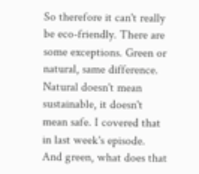So therefore it can't really be eco-friendly. There are some exceptions. Green or natural, same difference. Natural doesn't mean sustainable, it doesn't mean safe. I covered that in last week's episode. And green, what does that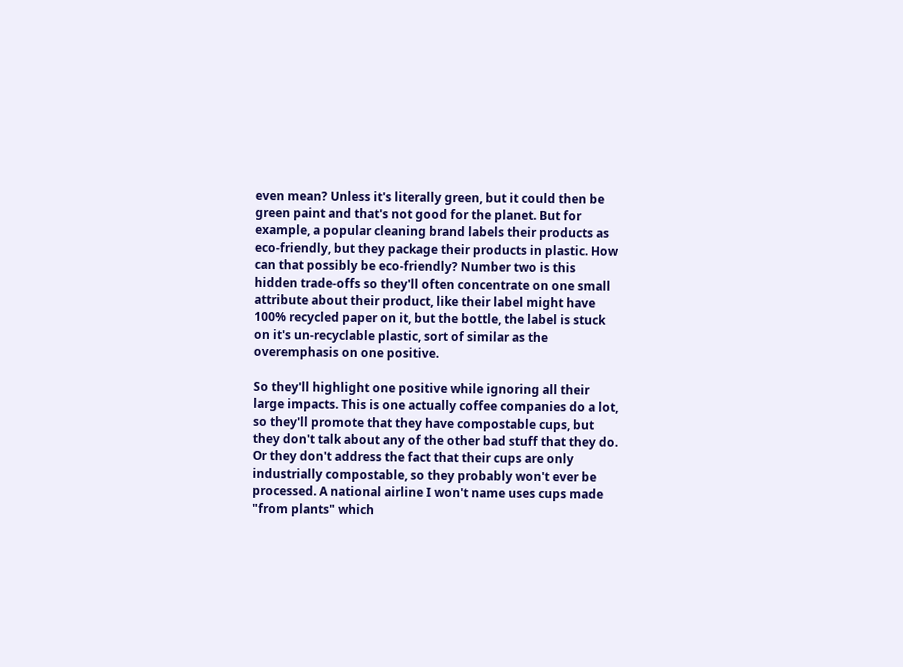even mean? Unless it's literally green, but it could then be green paint and that's not good for the planet. But for example, a popular cleaning brand labels their products as eco-friendly, but they package their products in plastic. How can that possibly be eco-friendly? Number two is this hidden trade-offs so they'll often concentrate on one small attribute about their product, like their label might have 100% recycled paper on it, but the bottle, the label is stuck on it's un-recyclable plastic, sort of similar as the overemphasis on one positive.

So they'll highlight one positive while ignoring all their large impacts. This is one actually coffee companies do a lot, so they'll promote that they have compostable cups, but they don't talk about any of the other bad stuff that they do. Or they don't address the fact that their cups are only industrially compostable, so they probably won't ever be processed. A national airline I won't name uses cups made "from plants" which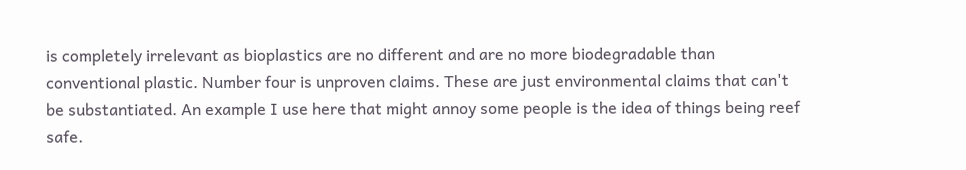is completely irrelevant as bioplastics are no different and are no more biodegradable than conventional plastic. Number four is unproven claims. These are just environmental claims that can't be substantiated. An example I use here that might annoy some people is the idea of things being reef safe.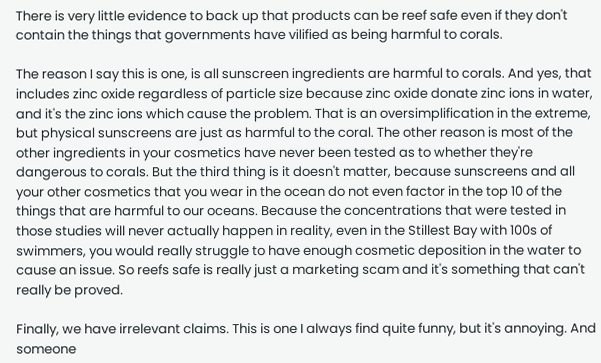There is very little evidence to back up that products can be reef safe even if they don't contain the things that governments have vilified as being harmful to corals.

The reason I say this is one, is all sunscreen ingredients are harmful to corals. And yes, that includes zinc oxide regardless of particle size because zinc oxide donate zinc ions in water, and it's the zinc ions which cause the problem. That is an oversimplification in the extreme, but physical sunscreens are just as harmful to the coral. The other reason is most of the other ingredients in your cosmetics have never been tested as to whether they're dangerous to corals. But the third thing is it doesn't matter, because sunscreens and all your other cosmetics that you wear in the ocean do not even factor in the top 10 of the things that are harmful to our oceans. Because the concentrations that were tested in those studies will never actually happen in reality, even in the Stillest Bay with 100s of swimmers, you would really struggle to have enough cosmetic deposition in the water to cause an issue. So reefs safe is really just a marketing scam and it's something that can't really be proved.

Finally, we have irrelevant claims. This is one I always find quite funny, but it's annoying. And someone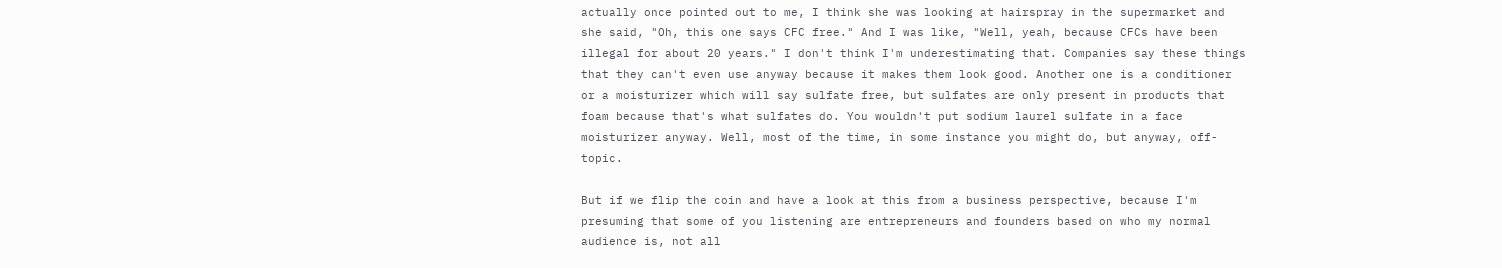actually once pointed out to me, I think she was looking at hairspray in the supermarket and she said, "Oh, this one says CFC free." And I was like, "Well, yeah, because CFCs have been illegal for about 20 years." I don't think I'm underestimating that. Companies say these things that they can't even use anyway because it makes them look good. Another one is a conditioner or a moisturizer which will say sulfate free, but sulfates are only present in products that foam because that's what sulfates do. You wouldn't put sodium laurel sulfate in a face moisturizer anyway. Well, most of the time, in some instance you might do, but anyway, off-topic.

But if we flip the coin and have a look at this from a business perspective, because I'm presuming that some of you listening are entrepreneurs and founders based on who my normal audience is, not all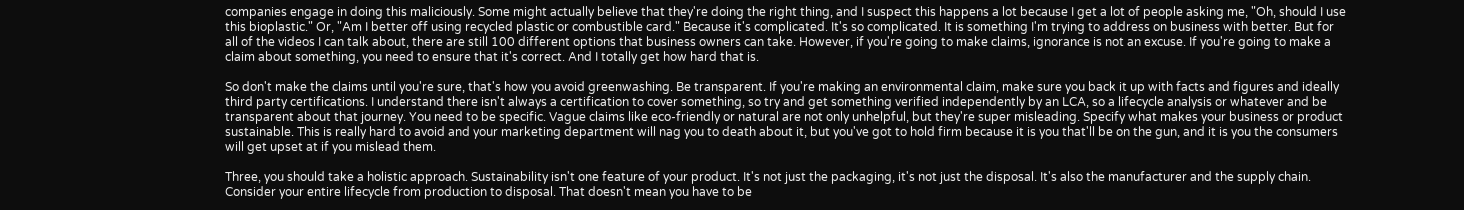companies engage in doing this maliciously. Some might actually believe that they're doing the right thing, and I suspect this happens a lot because I get a lot of people asking me, "Oh, should I use this bioplastic." Or, "Am I better off using recycled plastic or combustible card." Because it's complicated. It's so complicated. It is something I'm trying to address on business with better. But for all of the videos I can talk about, there are still 100 different options that business owners can take. However, if you're going to make claims, ignorance is not an excuse. If you're going to make a claim about something, you need to ensure that it's correct. And I totally get how hard that is.

So don't make the claims until you're sure, that's how you avoid greenwashing. Be transparent. If you're making an environmental claim, make sure you back it up with facts and figures and ideally third party certifications. I understand there isn't always a certification to cover something, so try and get something verified independently by an LCA, so a lifecycle analysis or whatever and be transparent about that journey. You need to be specific. Vague claims like eco-friendly or natural are not only unhelpful, but they're super misleading. Specify what makes your business or product sustainable. This is really hard to avoid and your marketing department will nag you to death about it, but you've got to hold firm because it is you that'll be on the gun, and it is you the consumers will get upset at if you mislead them.

Three, you should take a holistic approach. Sustainability isn't one feature of your product. It's not just the packaging, it's not just the disposal. It's also the manufacturer and the supply chain. Consider your entire lifecycle from production to disposal. That doesn't mean you have to be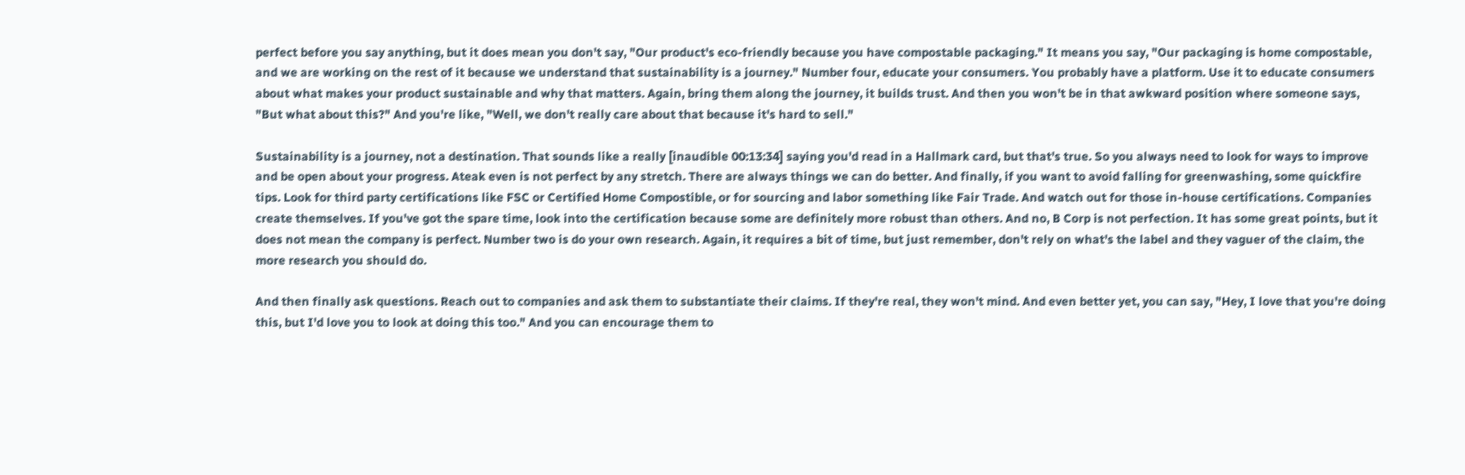perfect before you say anything, but it does mean you don't say, "Our product's eco-friendly because you have compostable packaging." It means you say, "Our packaging is home compostable, and we are working on the rest of it because we understand that sustainability is a journey." Number four, educate your consumers. You probably have a platform. Use it to educate consumers about what makes your product sustainable and why that matters. Again, bring them along the journey, it builds trust. And then you won't be in that awkward position where someone says, "But what about this?" And you're like, "Well, we don't really care about that because it's hard to sell."

Sustainability is a journey, not a destination. That sounds like a really [inaudible 00:13:34] saying you'd read in a Hallmark card, but that's true. So you always need to look for ways to improve and be open about your progress. Ateak even is not perfect by any stretch. There are always things we can do better. And finally, if you want to avoid falling for greenwashing, some quickfire tips. Look for third party certifications like FSC or Certified Home Compostible, or for sourcing and labor something like Fair Trade. And watch out for those in-house certifications. Companies create themselves. If you've got the spare time, look into the certification because some are definitely more robust than others. And no, B Corp is not perfection. It has some great points, but it does not mean the company is perfect. Number two is do your own research. Again, it requires a bit of time, but just remember, don't rely on what's the label and they vaguer of the claim, the more research you should do.

And then finally ask questions. Reach out to companies and ask them to substantiate their claims. If they're real, they won't mind. And even better yet, you can say, "Hey, I love that you're doing this, but I'd love you to look at doing this too." And you can encourage them to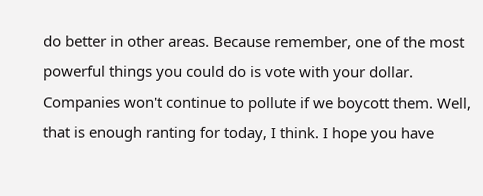do better in other areas. Because remember, one of the most powerful things you could do is vote with your dollar. Companies won't continue to pollute if we boycott them. Well, that is enough ranting for today, I think. I hope you have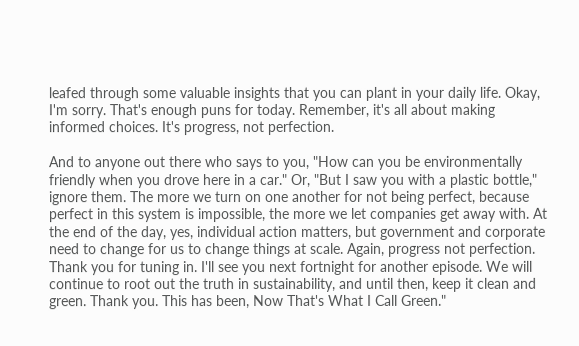leafed through some valuable insights that you can plant in your daily life. Okay, I'm sorry. That's enough puns for today. Remember, it's all about making informed choices. It's progress, not perfection.

And to anyone out there who says to you, "How can you be environmentally friendly when you drove here in a car." Or, "But I saw you with a plastic bottle," ignore them. The more we turn on one another for not being perfect, because perfect in this system is impossible, the more we let companies get away with. At the end of the day, yes, individual action matters, but government and corporate need to change for us to change things at scale. Again, progress not perfection. Thank you for tuning in. I'll see you next fortnight for another episode. We will continue to root out the truth in sustainability, and until then, keep it clean and green. Thank you. This has been, Now That's What I Call Green."